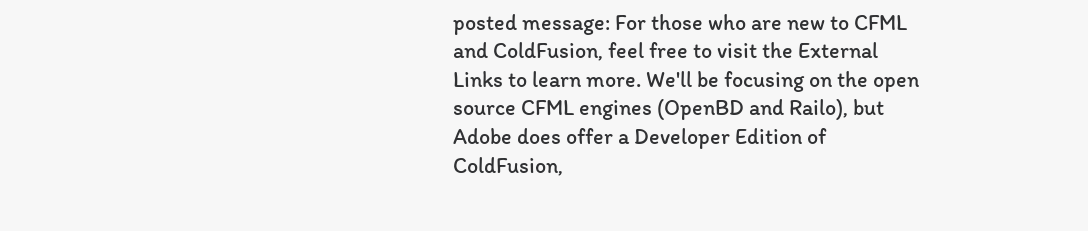posted message: For those who are new to CFML and ColdFusion, feel free to visit the External Links to learn more. We'll be focusing on the open source CFML engines (OpenBD and Railo), but Adobe does offer a Developer Edition of ColdFusion,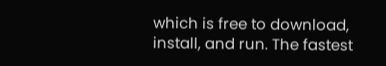which is free to download, install, and run. The fastest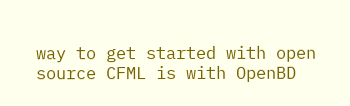way to get started with open source CFML is with OpenBD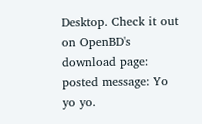Desktop. Check it out on OpenBD's download page:
posted message: Yo yo yo.